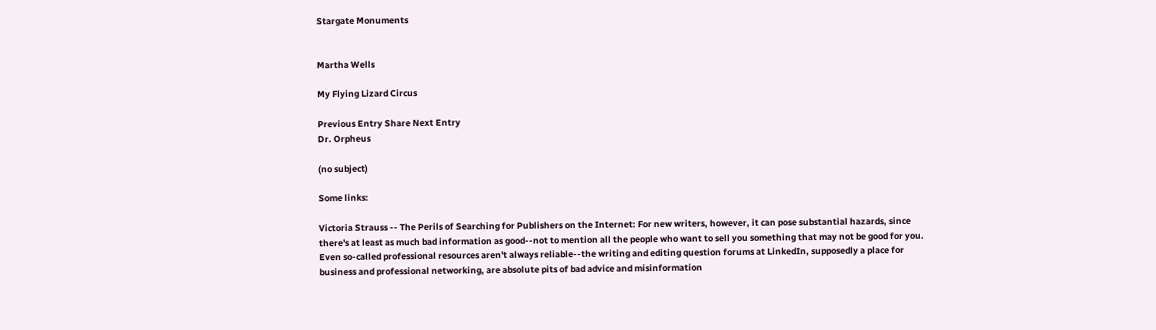Stargate Monuments


Martha Wells

My Flying Lizard Circus

Previous Entry Share Next Entry
Dr. Orpheus

(no subject)

Some links:

Victoria Strauss -- The Perils of Searching for Publishers on the Internet: For new writers, however, it can pose substantial hazards, since there's at least as much bad information as good--not to mention all the people who want to sell you something that may not be good for you. Even so-called professional resources aren't always reliable--the writing and editing question forums at LinkedIn, supposedly a place for business and professional networking, are absolute pits of bad advice and misinformation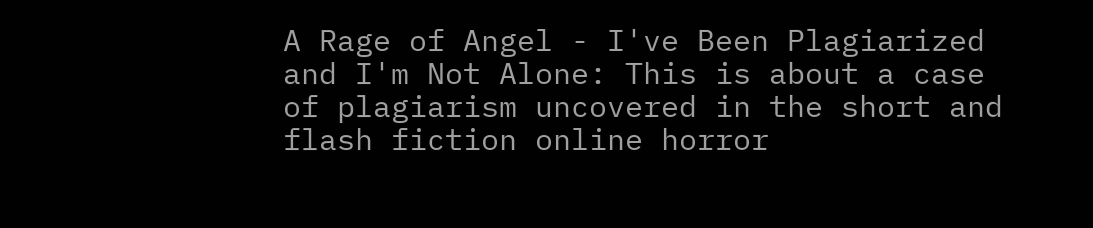A Rage of Angel - I've Been Plagiarized and I'm Not Alone: This is about a case of plagiarism uncovered in the short and flash fiction online horror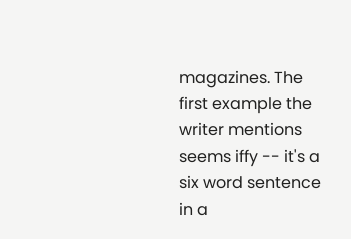magazines. The first example the writer mentions seems iffy -- it's a six word sentence in a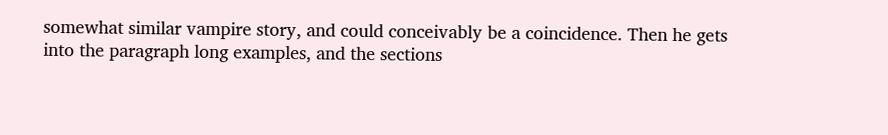somewhat similar vampire story, and could conceivably be a coincidence. Then he gets into the paragraph long examples, and the sections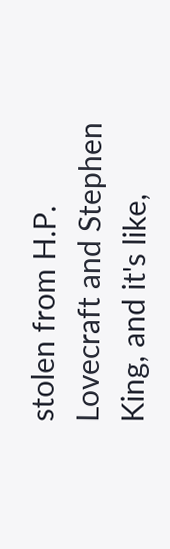stolen from H.P. Lovecraft and Stephen King, and it's like,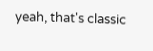yeah, that's classic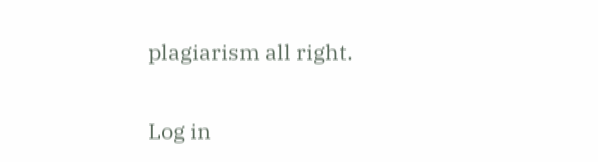plagiarism all right.


Log in